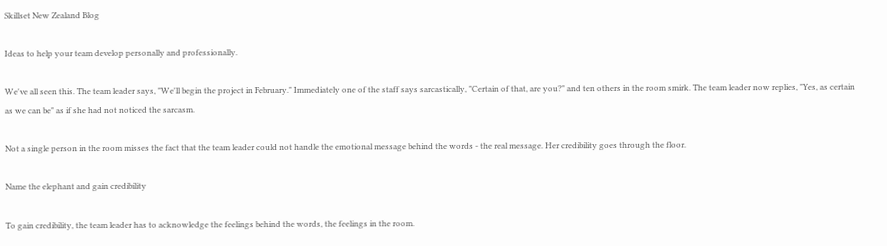Skillset New Zealand Blog

Ideas to help your team develop personally and professionally.

We've all seen this. The team leader says, "We'll begin the project in February." Immediately one of the staff says sarcastically, "Certain of that, are you?" and ten others in the room smirk. The team leader now replies, "Yes, as certain as we can be" as if she had not noticed the sarcasm.

Not a single person in the room misses the fact that the team leader could not handle the emotional message behind the words - the real message. Her credibility goes through the floor.

Name the elephant and gain credibility

To gain credibility, the team leader has to acknowledge the feelings behind the words, the feelings in the room.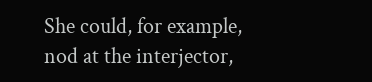She could, for example, nod at the interjector,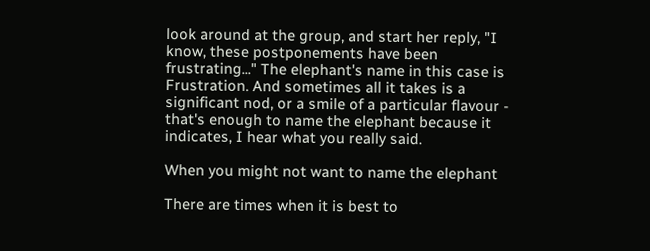look around at the group, and start her reply, "I know, these postponements have been frustrating..." The elephant's name in this case is Frustration. And sometimes all it takes is a significant nod, or a smile of a particular flavour - that's enough to name the elephant because it indicates, I hear what you really said.

When you might not want to name the elephant

There are times when it is best to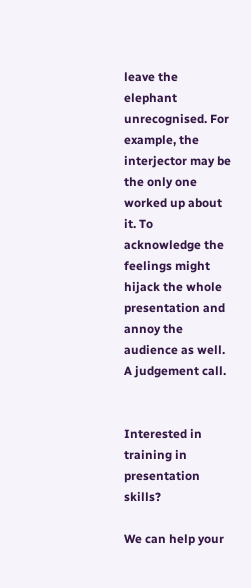leave the elephant unrecognised. For example, the interjector may be the only one worked up about it. To acknowledge the feelings might hijack the whole presentation and annoy the audience as well. A judgement call.


Interested in training in presentation skills?

We can help your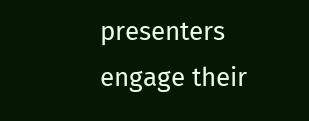presenters engage their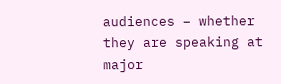audiences – whether they are speaking at major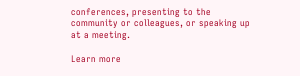conferences, presenting to the community or colleagues, or speaking up at a meeting.

Learn more